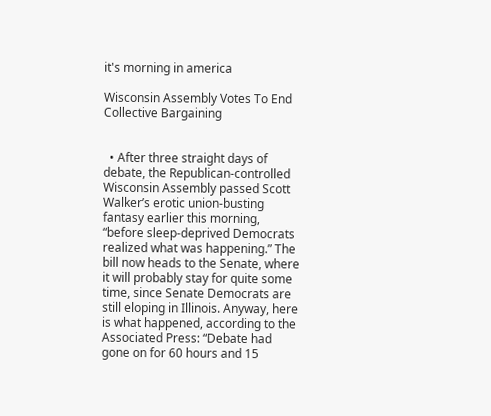it's morning in america

Wisconsin Assembly Votes To End Collective Bargaining


  • After three straight days of debate, the Republican-controlled Wisconsin Assembly passed Scott Walker’s erotic union-busting fantasy earlier this morning, “before sleep-deprived Democrats realized what was happening.” The bill now heads to the Senate, where it will probably stay for quite some time, since Senate Democrats are still eloping in Illinois. Anyway, here is what happened, according to the Associated Press: “Debate had gone on for 60 hours and 15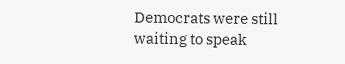Democrats were still waiting to speak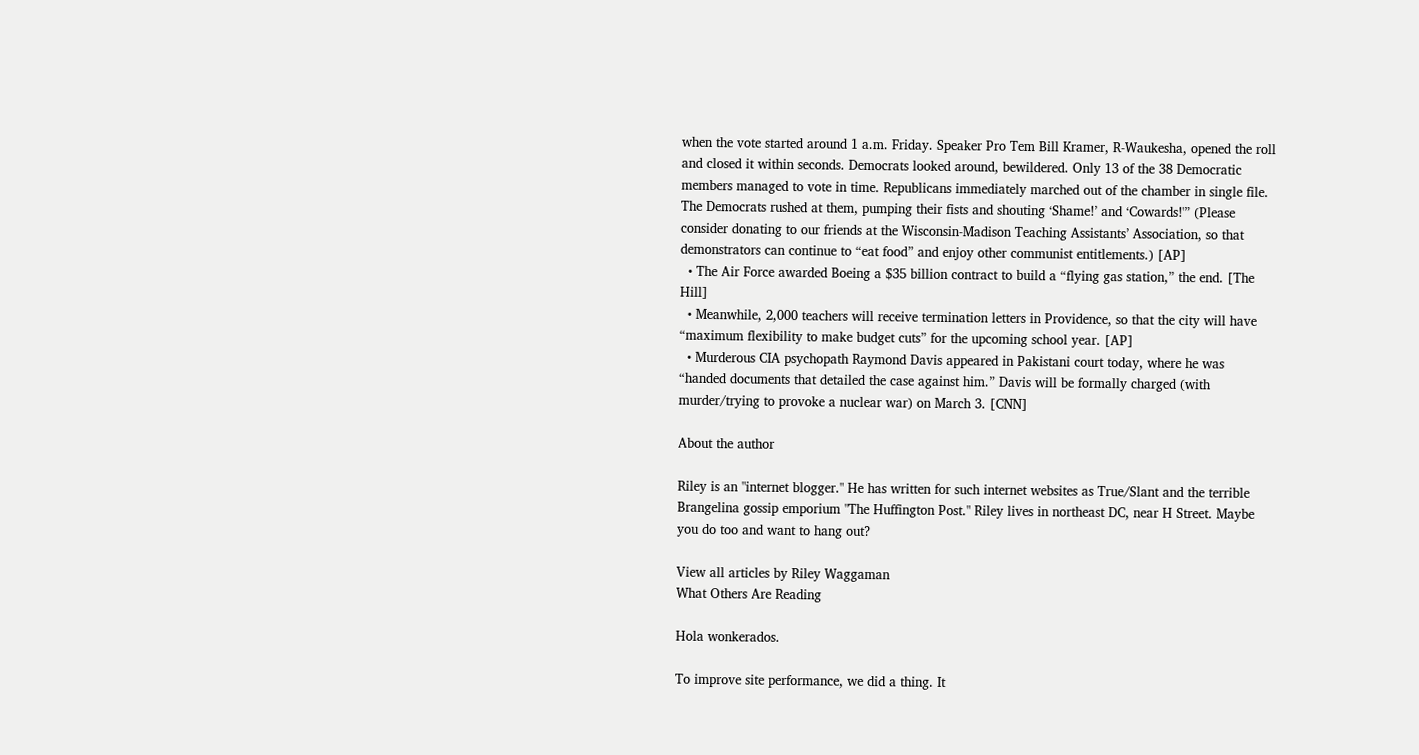when the vote started around 1 a.m. Friday. Speaker Pro Tem Bill Kramer, R-Waukesha, opened the roll and closed it within seconds. Democrats looked around, bewildered. Only 13 of the 38 Democratic members managed to vote in time. Republicans immediately marched out of the chamber in single file. The Democrats rushed at them, pumping their fists and shouting ‘Shame!’ and ‘Cowards!'” (Please consider donating to our friends at the Wisconsin-Madison Teaching Assistants’ Association, so that demonstrators can continue to “eat food” and enjoy other communist entitlements.) [AP]
  • The Air Force awarded Boeing a $35 billion contract to build a “flying gas station,” the end. [The Hill]
  • Meanwhile, 2,000 teachers will receive termination letters in Providence, so that the city will have “maximum flexibility to make budget cuts” for the upcoming school year. [AP]
  • Murderous CIA psychopath Raymond Davis appeared in Pakistani court today, where he was “handed documents that detailed the case against him.” Davis will be formally charged (with murder/trying to provoke a nuclear war) on March 3. [CNN]

About the author

Riley is an "internet blogger." He has written for such internet websites as True/Slant and the terrible Brangelina gossip emporium "The Huffington Post." Riley lives in northeast DC, near H Street. Maybe you do too and want to hang out?

View all articles by Riley Waggaman
What Others Are Reading

Hola wonkerados.

To improve site performance, we did a thing. It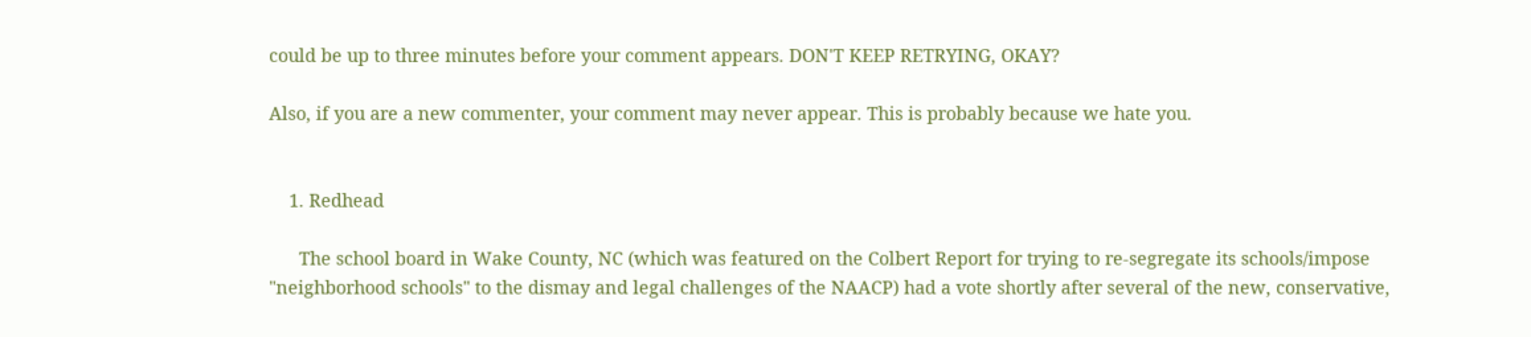could be up to three minutes before your comment appears. DON'T KEEP RETRYING, OKAY?

Also, if you are a new commenter, your comment may never appear. This is probably because we hate you.


    1. Redhead

      The school board in Wake County, NC (which was featured on the Colbert Report for trying to re-segregate its schools/impose "neighborhood schools" to the dismay and legal challenges of the NAACP) had a vote shortly after several of the new, conservative,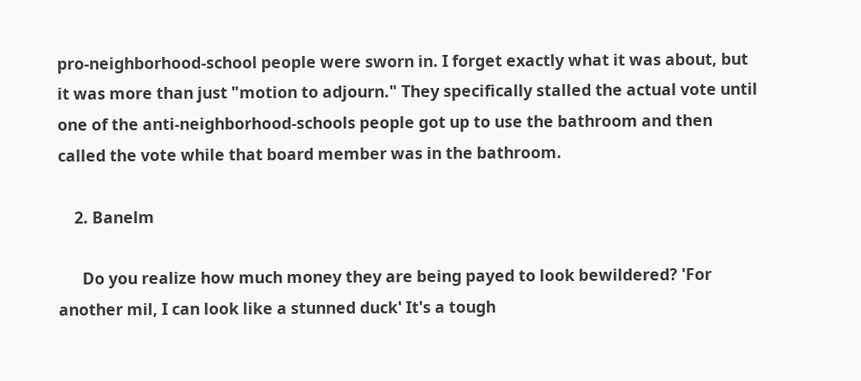pro-neighborhood-school people were sworn in. I forget exactly what it was about, but it was more than just "motion to adjourn." They specifically stalled the actual vote until one of the anti-neighborhood-schools people got up to use the bathroom and then called the vote while that board member was in the bathroom.

    2. Banelm

      Do you realize how much money they are being payed to look bewildered? 'For another mil, I can look like a stunned duck' It's a tough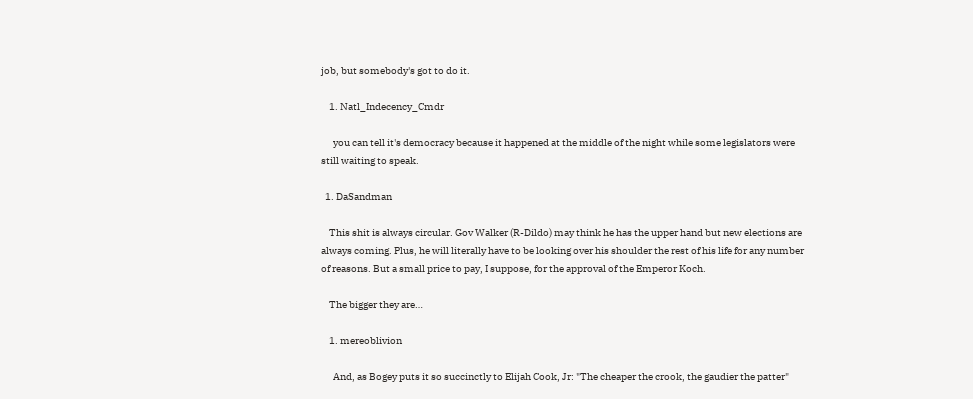job, but somebody's got to do it.

    1. Natl_Indecency_Cmdr

      you can tell it's democracy because it happened at the middle of the night while some legislators were still waiting to speak.

  1. DaSandman

    This shit is always circular. Gov Walker (R-Dildo) may think he has the upper hand but new elections are always coming. Plus, he will literally have to be looking over his shoulder the rest of his life for any number of reasons. But a small price to pay, I suppose, for the approval of the Emperor Koch.

    The bigger they are…

    1. mereoblivion

      And, as Bogey puts it so succinctly to Elijah Cook, Jr: "The cheaper the crook, the gaudier the patter"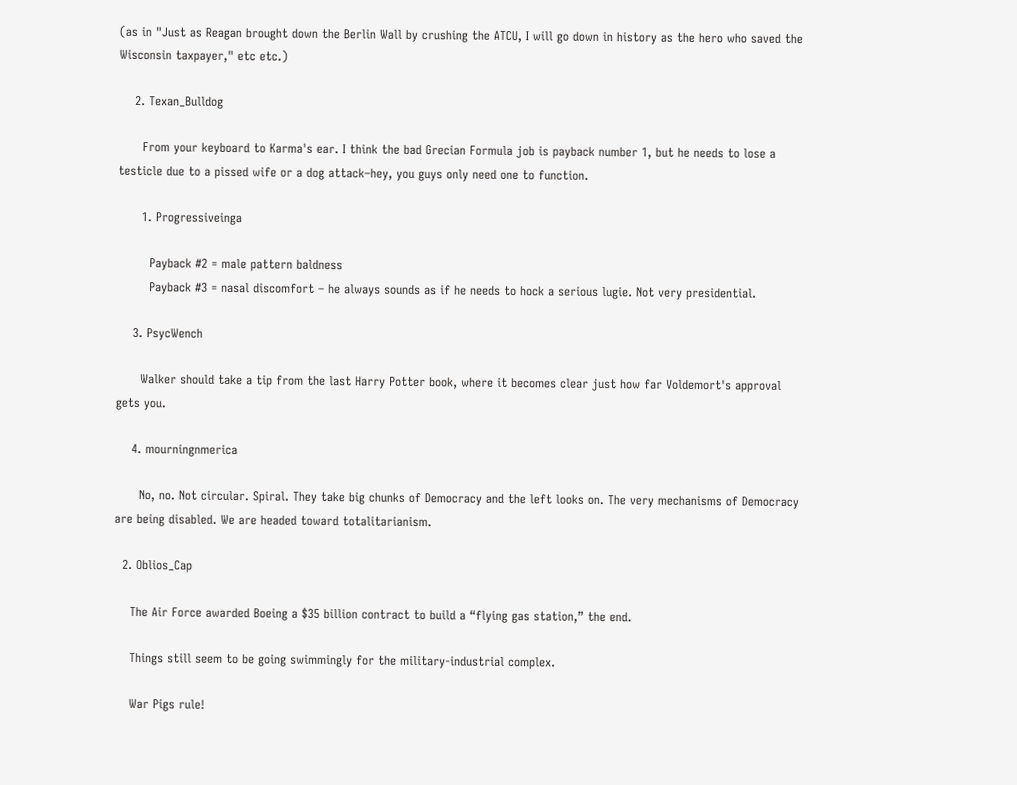(as in "Just as Reagan brought down the Berlin Wall by crushing the ATCU, I will go down in history as the hero who saved the Wisconsin taxpayer," etc etc.)

    2. Texan_Bulldog

      From your keyboard to Karma's ear. I think the bad Grecian Formula job is payback number 1, but he needs to lose a testicle due to a pissed wife or a dog attack–hey, you guys only need one to function.

      1. Progressiveinga

        Payback #2 = male pattern baldness
        Payback #3 = nasal discomfort – he always sounds as if he needs to hock a serious lugie. Not very presidential.

    3. PsycWench

      Walker should take a tip from the last Harry Potter book, where it becomes clear just how far Voldemort's approval gets you.

    4. mourningnmerica

      No, no. Not circular. Spiral. They take big chunks of Democracy and the left looks on. The very mechanisms of Democracy are being disabled. We are headed toward totalitarianism.

  2. Oblios_Cap

    The Air Force awarded Boeing a $35 billion contract to build a “flying gas station,” the end.

    Things still seem to be going swimmingly for the military-industrial complex.

    War Pigs rule!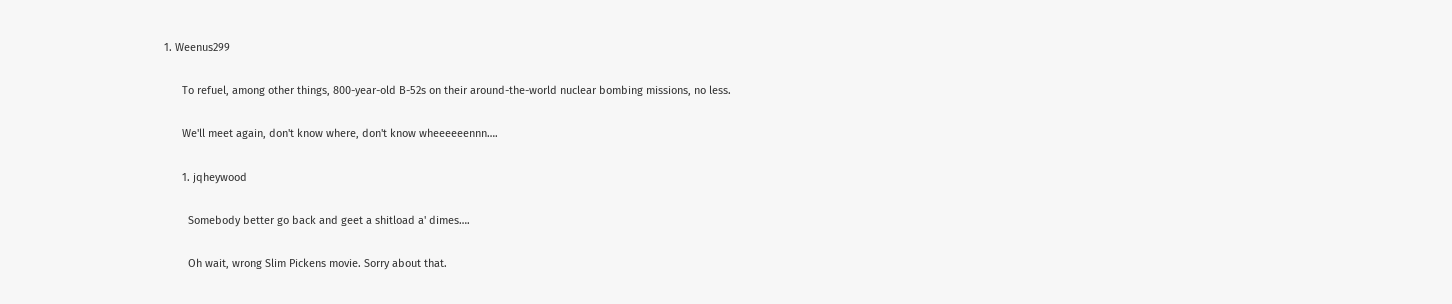1. Weenus299

      To refuel, among other things, 800-year-old B-52s on their around-the-world nuclear bombing missions, no less.

      We'll meet again, don't know where, don't know wheeeeeennn….

      1. jqheywood

        Somebody better go back and geet a shitload a' dimes….

        Oh wait, wrong Slim Pickens movie. Sorry about that.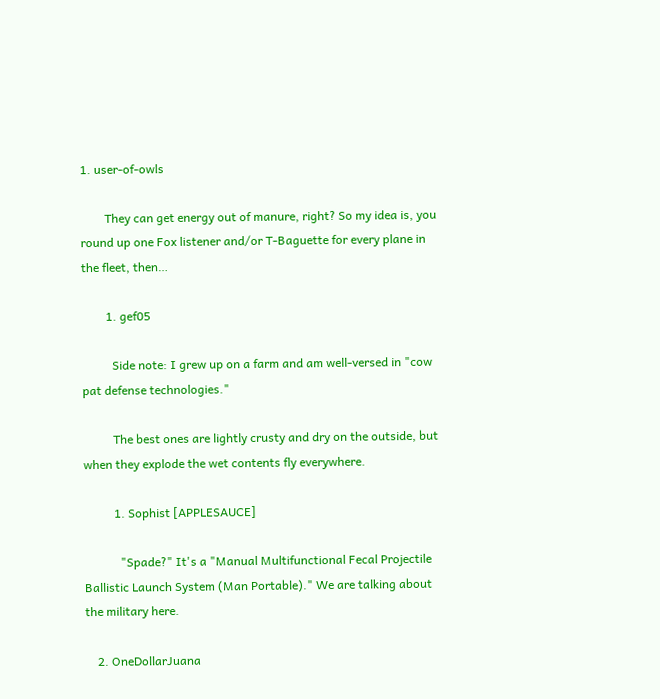1. user-of-owls

        They can get energy out of manure, right? So my idea is, you round up one Fox listener and/or T-Baguette for every plane in the fleet, then…

        1. gef05

          Side note: I grew up on a farm and am well-versed in "cow pat defense technologies."

          The best ones are lightly crusty and dry on the outside, but when they explode the wet contents fly everywhere.

          1. Sophist [APPLESAUCE]

            "Spade?" It's a "Manual Multifunctional Fecal Projectile Ballistic Launch System (Man Portable)." We are talking about the military here.

    2. OneDollarJuana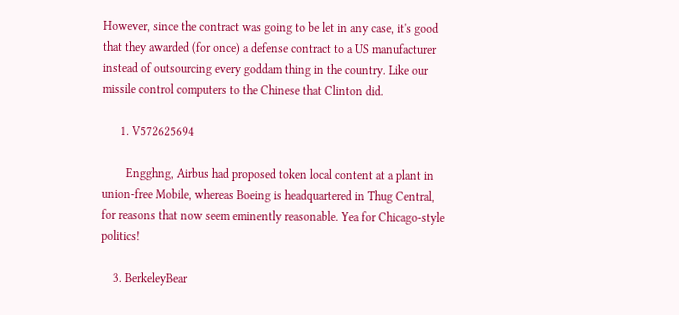However, since the contract was going to be let in any case, it's good that they awarded (for once) a defense contract to a US manufacturer instead of outsourcing every goddam thing in the country. Like our missile control computers to the Chinese that Clinton did.

      1. V572625694

        Engghng, Airbus had proposed token local content at a plant in union-free Mobile, whereas Boeing is headquartered in Thug Central, for reasons that now seem eminently reasonable. Yea for Chicago-style politics!

    3. BerkeleyBear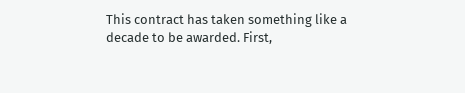This contract has taken something like a decade to be awarded. First,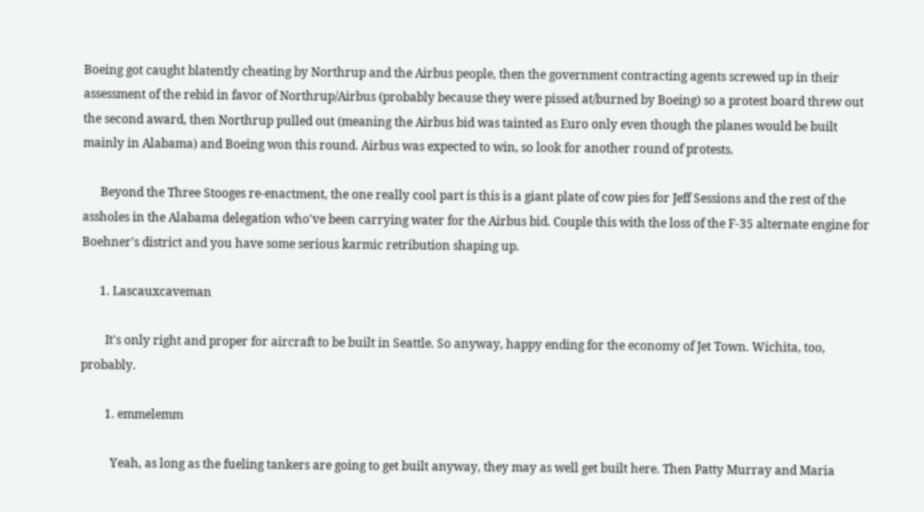Boeing got caught blatently cheating by Northrup and the Airbus people, then the government contracting agents screwed up in their assessment of the rebid in favor of Northrup/Airbus (probably because they were pissed at/burned by Boeing) so a protest board threw out the second award, then Northrup pulled out (meaning the Airbus bid was tainted as Euro only even though the planes would be built mainly in Alabama) and Boeing won this round. Airbus was expected to win, so look for another round of protests.

      Beyond the Three Stooges re-enactment, the one really cool part is this is a giant plate of cow pies for Jeff Sessions and the rest of the assholes in the Alabama delegation who've been carrying water for the Airbus bid. Couple this with the loss of the F-35 alternate engine for Boehner's district and you have some serious karmic retribution shaping up.

      1. Lascauxcaveman

        It's only right and proper for aircraft to be built in Seattle. So anyway, happy ending for the economy of Jet Town. Wichita, too, probably.

        1. emmelemm

          Yeah, as long as the fueling tankers are going to get built anyway, they may as well get built here. Then Patty Murray and Maria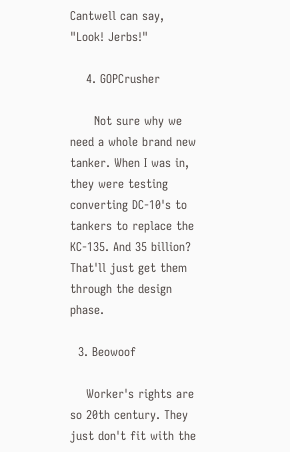Cantwell can say, "Look! Jerbs!"

    4. GOPCrusher

      Not sure why we need a whole brand new tanker. When I was in, they were testing converting DC-10's to tankers to replace the KC-135. And 35 billion? That'll just get them through the design phase.

  3. Beowoof

    Worker's rights are so 20th century. They just don't fit with the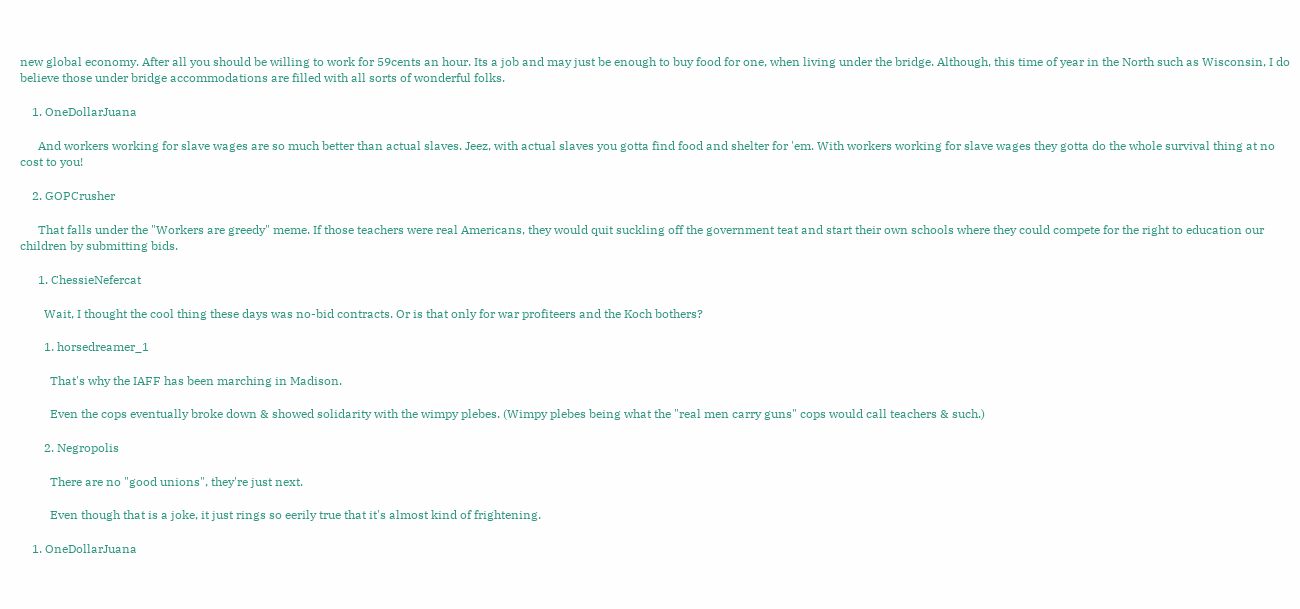new global economy. After all you should be willing to work for 59cents an hour. Its a job and may just be enough to buy food for one, when living under the bridge. Although, this time of year in the North such as Wisconsin, I do believe those under bridge accommodations are filled with all sorts of wonderful folks.

    1. OneDollarJuana

      And workers working for slave wages are so much better than actual slaves. Jeez, with actual slaves you gotta find food and shelter for 'em. With workers working for slave wages they gotta do the whole survival thing at no cost to you!

    2. GOPCrusher

      That falls under the "Workers are greedy" meme. If those teachers were real Americans, they would quit suckling off the government teat and start their own schools where they could compete for the right to education our children by submitting bids.

      1. ChessieNefercat

        Wait, I thought the cool thing these days was no-bid contracts. Or is that only for war profiteers and the Koch bothers?

        1. horsedreamer_1

          That's why the IAFF has been marching in Madison.

          Even the cops eventually broke down & showed solidarity with the wimpy plebes. (Wimpy plebes being what the "real men carry guns" cops would call teachers & such.)

        2. Negropolis

          There are no "good unions", they're just next.

          Even though that is a joke, it just rings so eerily true that it's almost kind of frightening.

    1. OneDollarJuana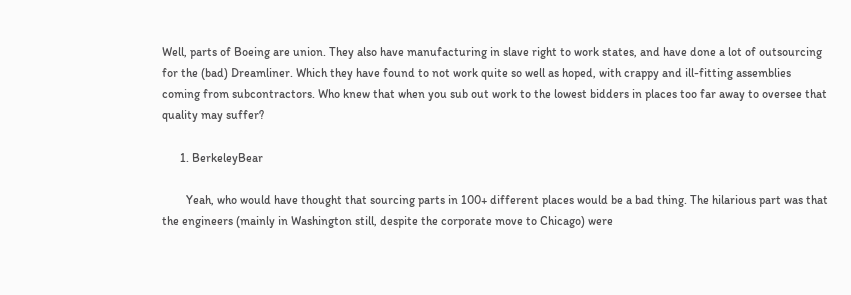Well, parts of Boeing are union. They also have manufacturing in slave right to work states, and have done a lot of outsourcing for the (bad) Dreamliner. Which they have found to not work quite so well as hoped, with crappy and ill-fitting assemblies coming from subcontractors. Who knew that when you sub out work to the lowest bidders in places too far away to oversee that quality may suffer?

      1. BerkeleyBear

        Yeah, who would have thought that sourcing parts in 100+ different places would be a bad thing. The hilarious part was that the engineers (mainly in Washington still, despite the corporate move to Chicago) were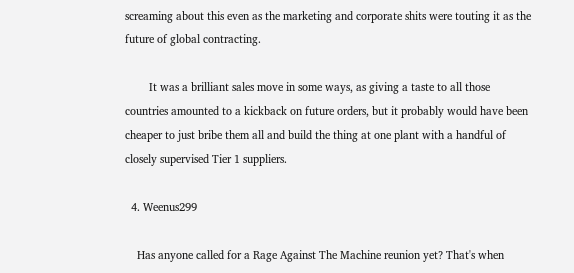screaming about this even as the marketing and corporate shits were touting it as the future of global contracting.

        It was a brilliant sales move in some ways, as giving a taste to all those countries amounted to a kickback on future orders, but it probably would have been cheaper to just bribe them all and build the thing at one plant with a handful of closely supervised Tier 1 suppliers.

  4. Weenus299

    Has anyone called for a Rage Against The Machine reunion yet? That's when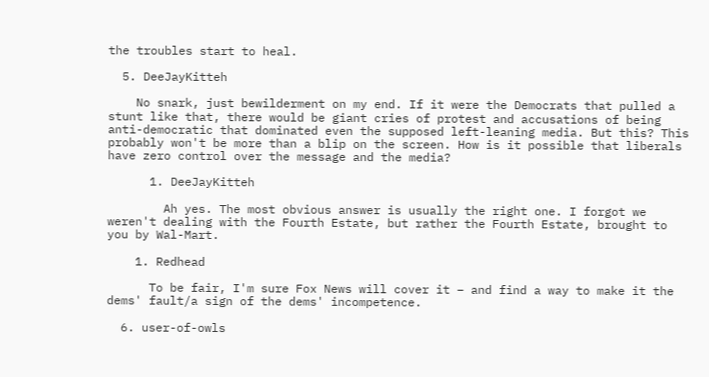the troubles start to heal.

  5. DeeJayKitteh

    No snark, just bewilderment on my end. If it were the Democrats that pulled a stunt like that, there would be giant cries of protest and accusations of being anti-democratic that dominated even the supposed left-leaning media. But this? This probably won't be more than a blip on the screen. How is it possible that liberals have zero control over the message and the media?

      1. DeeJayKitteh

        Ah yes. The most obvious answer is usually the right one. I forgot we weren't dealing with the Fourth Estate, but rather the Fourth Estate, brought to you by Wal-Mart.

    1. Redhead

      To be fair, I'm sure Fox News will cover it – and find a way to make it the dems' fault/a sign of the dems' incompetence.

  6. user-of-owls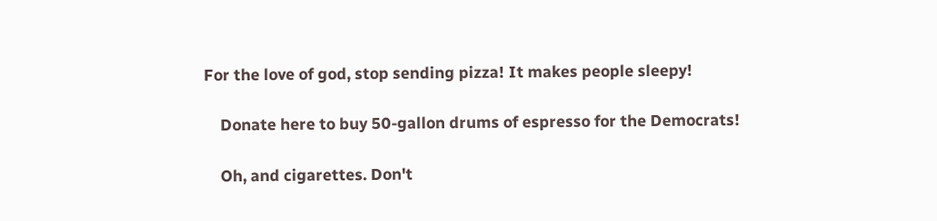For the love of god, stop sending pizza! It makes people sleepy!

    Donate here to buy 50-gallon drums of espresso for the Democrats!

    Oh, and cigarettes. Don't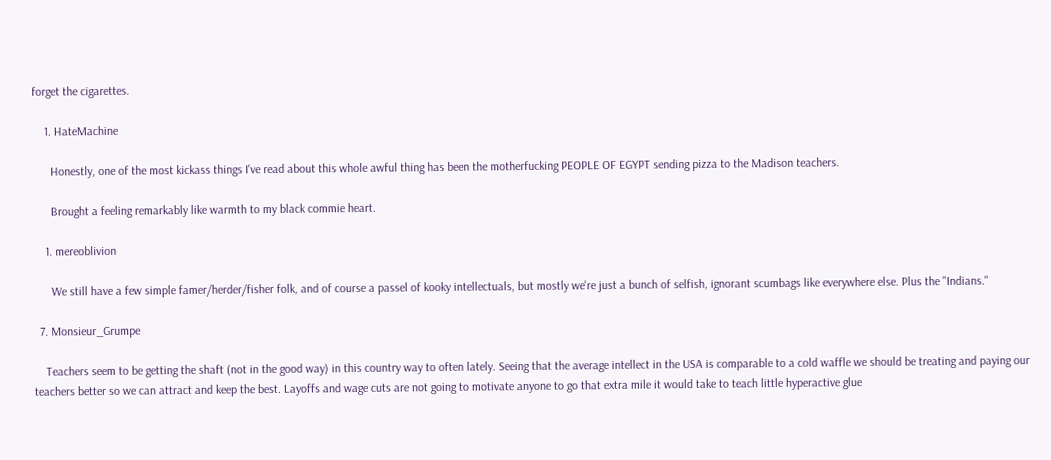forget the cigarettes.

    1. HateMachine

      Honestly, one of the most kickass things I've read about this whole awful thing has been the motherfucking PEOPLE OF EGYPT sending pizza to the Madison teachers.

      Brought a feeling remarkably like warmth to my black commie heart.

    1. mereoblivion

      We still have a few simple famer/herder/fisher folk, and of course a passel of kooky intellectuals, but mostly we're just a bunch of selfish, ignorant scumbags like everywhere else. Plus the "Indians."

  7. Monsieur_Grumpe

    Teachers seem to be getting the shaft (not in the good way) in this country way to often lately. Seeing that the average intellect in the USA is comparable to a cold waffle we should be treating and paying our teachers better so we can attract and keep the best. Layoffs and wage cuts are not going to motivate anyone to go that extra mile it would take to teach little hyperactive glue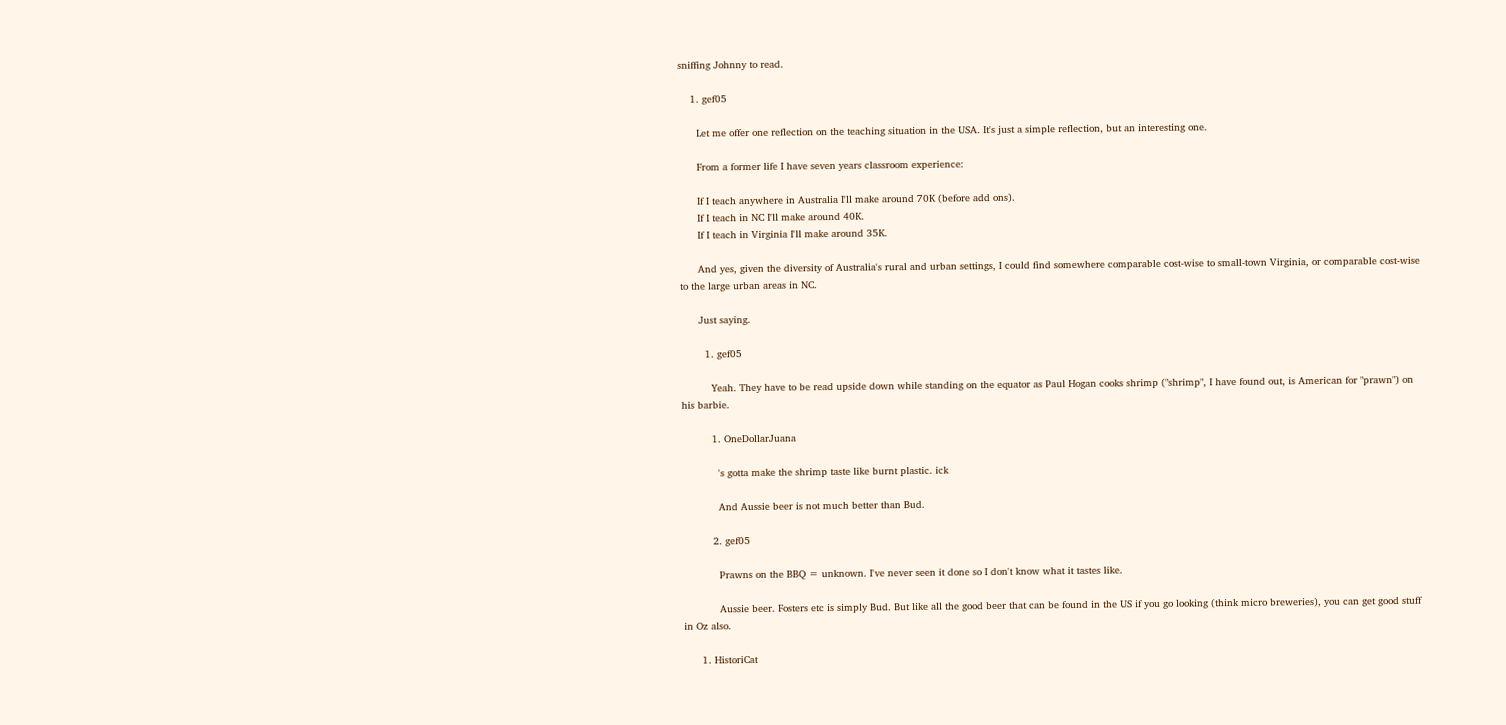sniffing Johnny to read.

    1. gef05

      Let me offer one reflection on the teaching situation in the USA. It's just a simple reflection, but an interesting one.

      From a former life I have seven years classroom experience:

      If I teach anywhere in Australia I'll make around 70K (before add ons).
      If I teach in NC I'll make around 40K.
      If I teach in Virginia I'll make around 35K.

      And yes, given the diversity of Australia's rural and urban settings, I could find somewhere comparable cost-wise to small-town Virginia, or comparable cost-wise to the large urban areas in NC.

      Just saying.

        1. gef05

          Yeah. They have to be read upside down while standing on the equator as Paul Hogan cooks shrimp ("shrimp", I have found out, is American for "prawn") on his barbie.

          1. OneDollarJuana

            's gotta make the shrimp taste like burnt plastic. ick

            And Aussie beer is not much better than Bud.

          2. gef05

            Prawns on the BBQ = unknown. I've never seen it done so I don't know what it tastes like.

            Aussie beer. Fosters etc is simply Bud. But like all the good beer that can be found in the US if you go looking (think micro breweries), you can get good stuff in Oz also.

      1. HistoriCat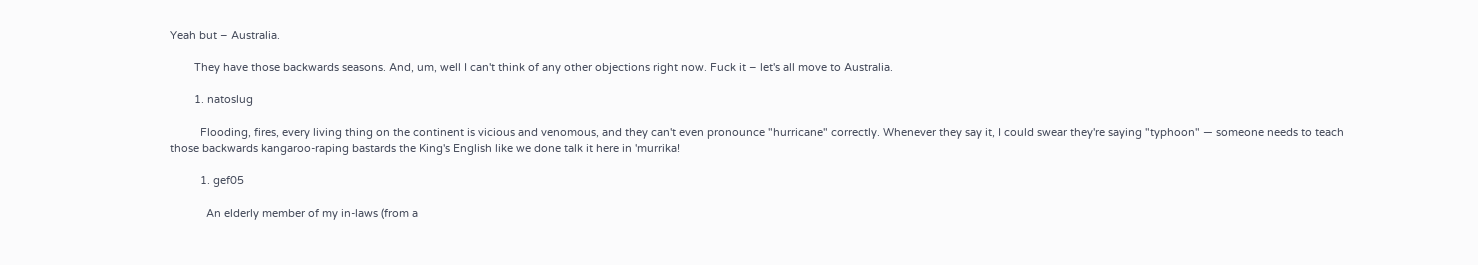Yeah but – Australia.

        They have those backwards seasons. And, um, well I can't think of any other objections right now. Fuck it – let's all move to Australia.

        1. natoslug

          Flooding, fires, every living thing on the continent is vicious and venomous, and they can't even pronounce "hurricane" correctly. Whenever they say it, I could swear they're saying "typhoon" — someone needs to teach those backwards kangaroo-raping bastards the King's English like we done talk it here in 'murrika!

          1. gef05

            An elderly member of my in-laws (from a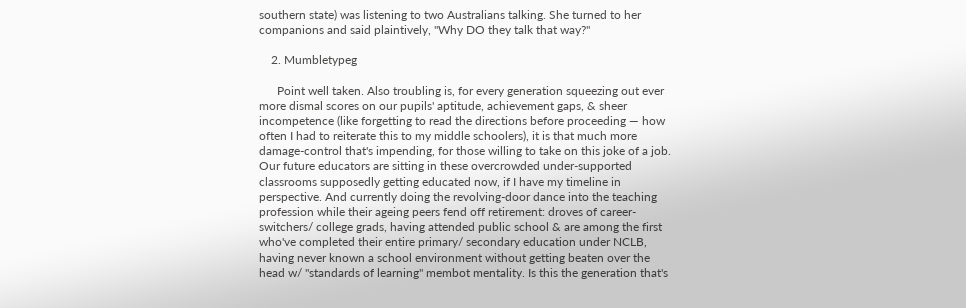southern state) was listening to two Australians talking. She turned to her companions and said plaintively, "Why DO they talk that way?"

    2. Mumbletypeg

      Point well taken. Also troubling is, for every generation squeezing out ever more dismal scores on our pupils' aptitude, achievement gaps, & sheer incompetence (like forgetting to read the directions before proceeding — how often I had to reiterate this to my middle schoolers), it is that much more damage-control that's impending, for those willing to take on this joke of a job. Our future educators are sitting in these overcrowded under-supported classrooms supposedly getting educated now, if I have my timeline in perspective. And currently doing the revolving-door dance into the teaching profession while their ageing peers fend off retirement: droves of career-switchers/ college grads, having attended public school & are among the first who've completed their entire primary/ secondary education under NCLB, having never known a school environment without getting beaten over the head w/ "standards of learning" membot mentality. Is this the generation that's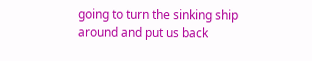going to turn the sinking ship around and put us back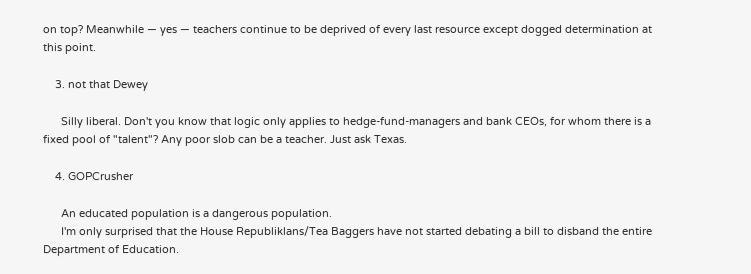on top? Meanwhile — yes — teachers continue to be deprived of every last resource except dogged determination at this point.

    3. not that Dewey

      Silly liberal. Don't you know that logic only applies to hedge-fund-managers and bank CEOs, for whom there is a fixed pool of "talent"? Any poor slob can be a teacher. Just ask Texas.

    4. GOPCrusher

      An educated population is a dangerous population.
      I'm only surprised that the House Republiklans/Tea Baggers have not started debating a bill to disband the entire Department of Education.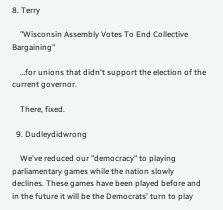8. Terry

    "Wisconsin Assembly Votes To End Collective Bargaining"

    …for unions that didn't support the election of the current governor.

    There, fixed.

  9. Dudleydidwrong

    We've reduced our "democracy" to playing parliamentary games while the nation slowly declines. These games have been played before and in the future it will be the Democrats' turn to play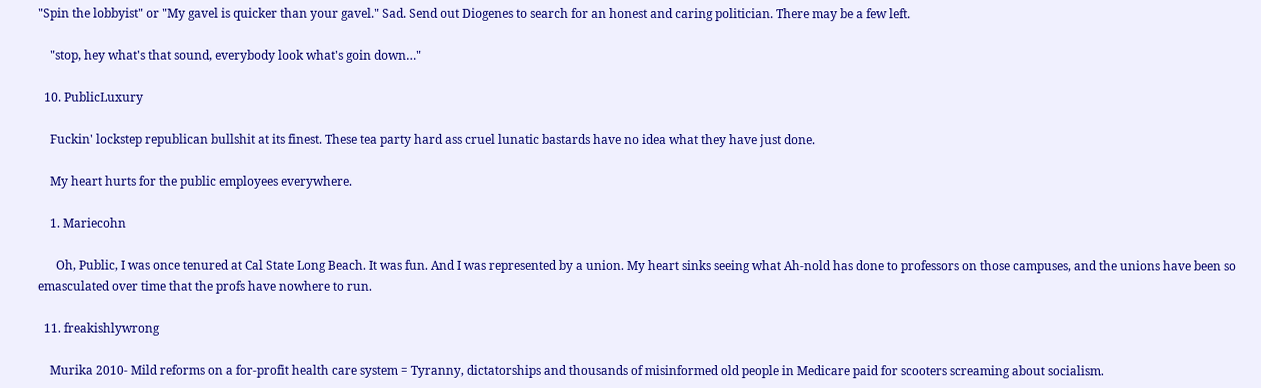"Spin the lobbyist" or "My gavel is quicker than your gavel." Sad. Send out Diogenes to search for an honest and caring politician. There may be a few left.

    "stop, hey what's that sound, everybody look what's goin down…"

  10. PublicLuxury

    Fuckin' lockstep republican bullshit at its finest. These tea party hard ass cruel lunatic bastards have no idea what they have just done.

    My heart hurts for the public employees everywhere.

    1. Mariecohn

      Oh, Public, I was once tenured at Cal State Long Beach. It was fun. And I was represented by a union. My heart sinks seeing what Ah-nold has done to professors on those campuses, and the unions have been so emasculated over time that the profs have nowhere to run.

  11. freakishlywrong

    Murika 2010- Mild reforms on a for-profit health care system = Tyranny, dictatorships and thousands of misinformed old people in Medicare paid for scooters screaming about socialism.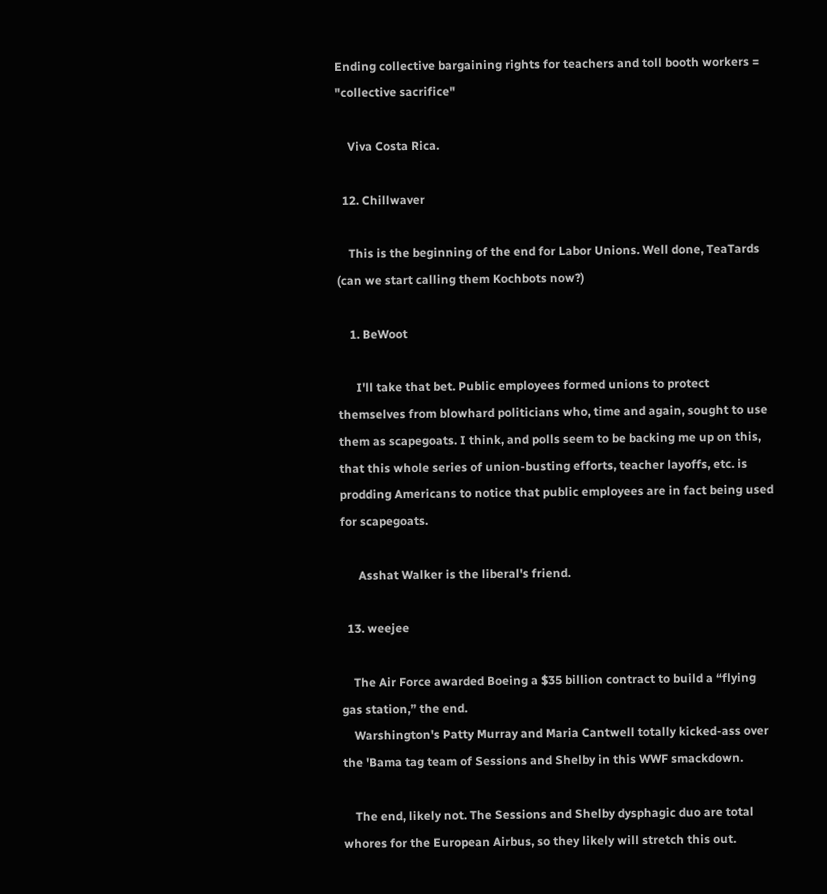Ending collective bargaining rights for teachers and toll booth workers = "collective sacrifice"

    Viva Costa Rica.

  12. Chillwaver

    This is the beginning of the end for Labor Unions. Well done, TeaTards (can we start calling them Kochbots now?)

    1. BeWoot

      I'll take that bet. Public employees formed unions to protect themselves from blowhard politicians who, time and again, sought to use them as scapegoats. I think, and polls seem to be backing me up on this, that this whole series of union-busting efforts, teacher layoffs, etc. is prodding Americans to notice that public employees are in fact being used for scapegoats.

      Asshat Walker is the liberal's friend.

  13. weejee

    The Air Force awarded Boeing a $35 billion contract to build a “flying gas station,” the end.
    Warshington's Patty Murray and Maria Cantwell totally kicked-ass over the 'Bama tag team of Sessions and Shelby in this WWF smackdown.

    The end, likely not. The Sessions and Shelby dysphagic duo are total whores for the European Airbus, so they likely will stretch this out.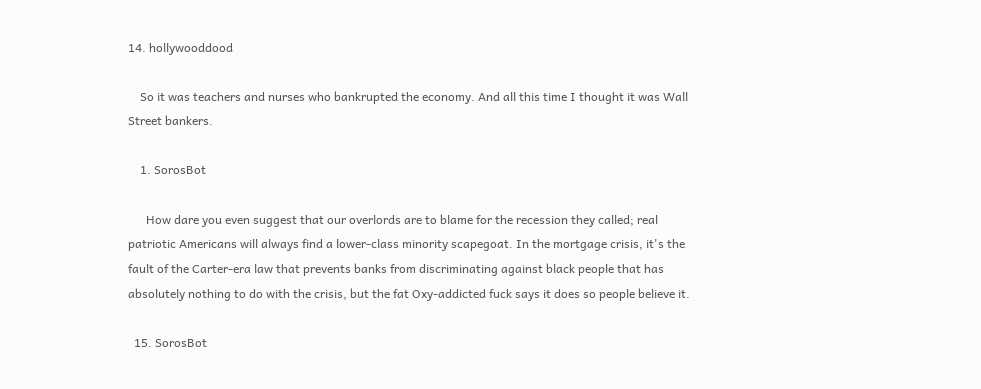14. hollywooddood

    So it was teachers and nurses who bankrupted the economy. And all this time I thought it was Wall Street bankers.

    1. SorosBot

      How dare you even suggest that our overlords are to blame for the recession they called; real patriotic Americans will always find a lower-class minority scapegoat. In the mortgage crisis, it's the fault of the Carter-era law that prevents banks from discriminating against black people that has absolutely nothing to do with the crisis, but the fat Oxy-addicted fuck says it does so people believe it.

  15. SorosBot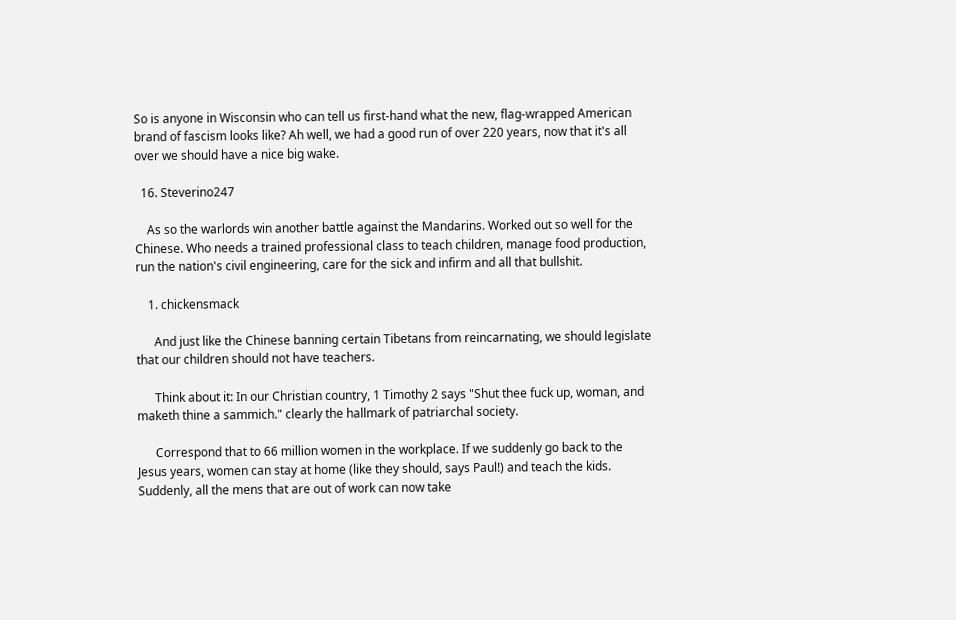So is anyone in Wisconsin who can tell us first-hand what the new, flag-wrapped American brand of fascism looks like? Ah well, we had a good run of over 220 years, now that it's all over we should have a nice big wake.

  16. Steverino247

    As so the warlords win another battle against the Mandarins. Worked out so well for the Chinese. Who needs a trained professional class to teach children, manage food production, run the nation's civil engineering, care for the sick and infirm and all that bullshit.

    1. chickensmack

      And just like the Chinese banning certain Tibetans from reincarnating, we should legislate that our children should not have teachers.

      Think about it: In our Christian country, 1 Timothy 2 says "Shut thee fuck up, woman, and maketh thine a sammich." clearly the hallmark of patriarchal society.

      Correspond that to 66 million women in the workplace. If we suddenly go back to the Jesus years, women can stay at home (like they should, says Paul!) and teach the kids. Suddenly, all the mens that are out of work can now take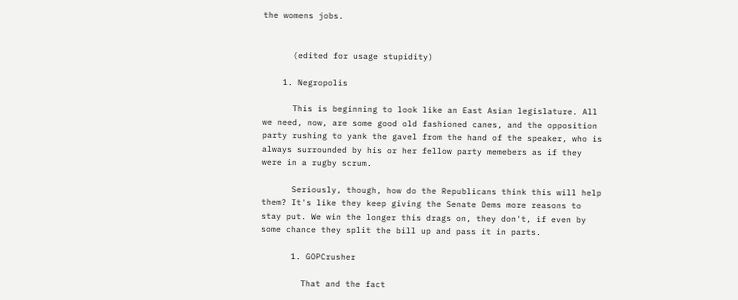the womens jobs.


      (edited for usage stupidity)

    1. Negropolis

      This is beginning to look like an East Asian legislature. All we need, now, are some good old fashioned canes, and the opposition party rushing to yank the gavel from the hand of the speaker, who is always surrounded by his or her fellow party memebers as if they were in a rugby scrum.

      Seriously, though, how do the Republicans think this will help them? It's like they keep giving the Senate Dems more reasons to stay put. We win the longer this drags on, they don't, if even by some chance they split the bill up and pass it in parts.

      1. GOPCrusher

        That and the fact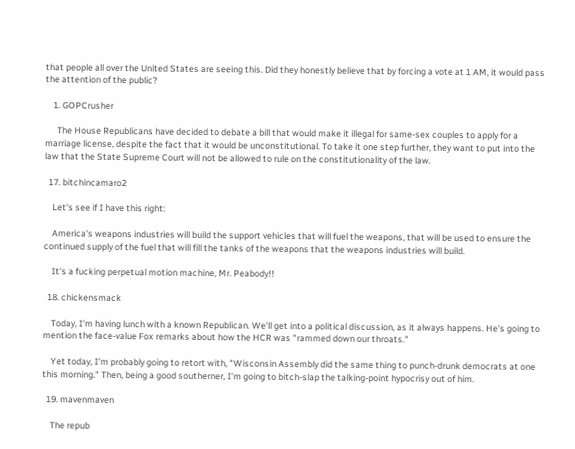that people all over the United States are seeing this. Did they honestly believe that by forcing a vote at 1 AM, it would pass the attention of the public?

    1. GOPCrusher

      The House Republicans have decided to debate a bill that would make it illegal for same-sex couples to apply for a marriage license, despite the fact that it would be unconstitutional. To take it one step further, they want to put into the law that the State Supreme Court will not be allowed to rule on the constitutionality of the law.

  17. bitchincamaro2

    Let's see if I have this right:

    America's weapons industries will build the support vehicles that will fuel the weapons, that will be used to ensure the continued supply of the fuel that will fill the tanks of the weapons that the weapons industries will build.

    It's a fucking perpetual motion machine, Mr. Peabody!!

  18. chickensmack

    Today, I'm having lunch with a known Republican. We'll get into a political discussion, as it always happens. He's going to mention the face-value Fox remarks about how the HCR was "rammed down our throats."

    Yet today, I'm probably going to retort with, "Wisconsin Assembly did the same thing to punch-drunk democrats at one this morning." Then, being a good southerner, I'm going to bitch-slap the talking-point hypocrisy out of him.

  19. mavenmaven

    The repub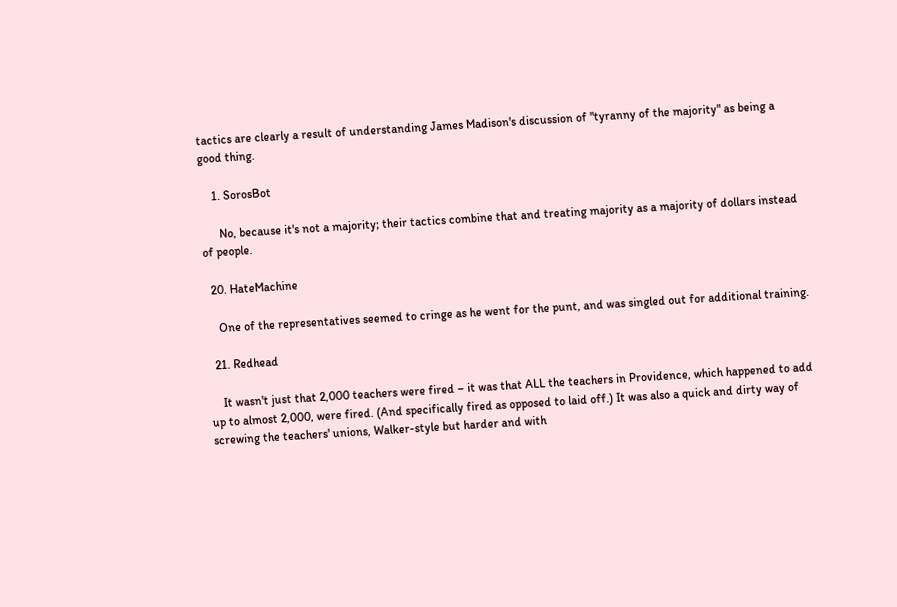tactics are clearly a result of understanding James Madison's discussion of "tyranny of the majority" as being a good thing.

    1. SorosBot

      No, because it's not a majority; their tactics combine that and treating majority as a majority of dollars instead of people.

  20. HateMachine

    One of the representatives seemed to cringe as he went for the punt, and was singled out for additional training.

  21. Redhead

    It wasn't just that 2,000 teachers were fired – it was that ALL the teachers in Providence, which happened to add up to almost 2,000, were fired. (And specifically fired as opposed to laid off.) It was also a quick and dirty way of screwing the teachers' unions, Walker-style but harder and with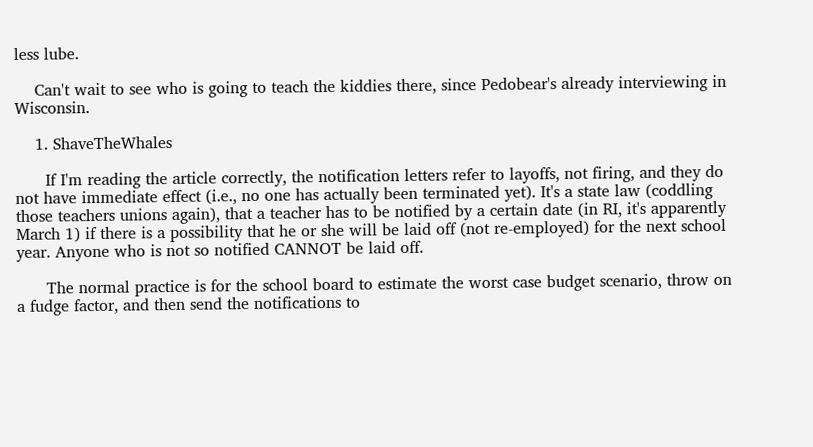less lube.

    Can't wait to see who is going to teach the kiddies there, since Pedobear's already interviewing in Wisconsin.

    1. ShaveTheWhales

      If I'm reading the article correctly, the notification letters refer to layoffs, not firing, and they do not have immediate effect (i.e., no one has actually been terminated yet). It's a state law (coddling those teachers unions again), that a teacher has to be notified by a certain date (in RI, it's apparently March 1) if there is a possibility that he or she will be laid off (not re-employed) for the next school year. Anyone who is not so notified CANNOT be laid off.

      The normal practice is for the school board to estimate the worst case budget scenario, throw on a fudge factor, and then send the notifications to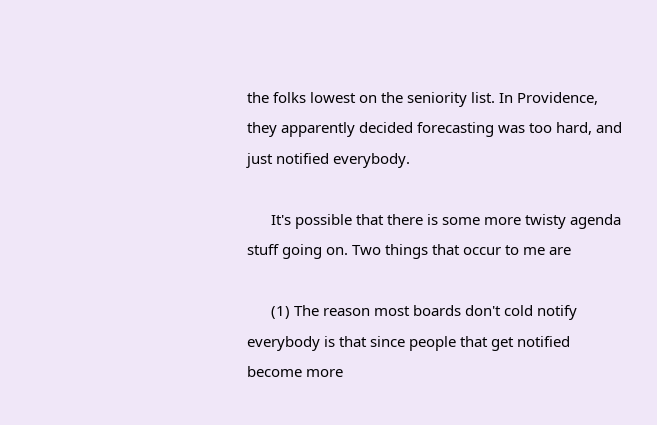the folks lowest on the seniority list. In Providence, they apparently decided forecasting was too hard, and just notified everybody.

      It's possible that there is some more twisty agenda stuff going on. Two things that occur to me are

      (1) The reason most boards don't cold notify everybody is that since people that get notified become more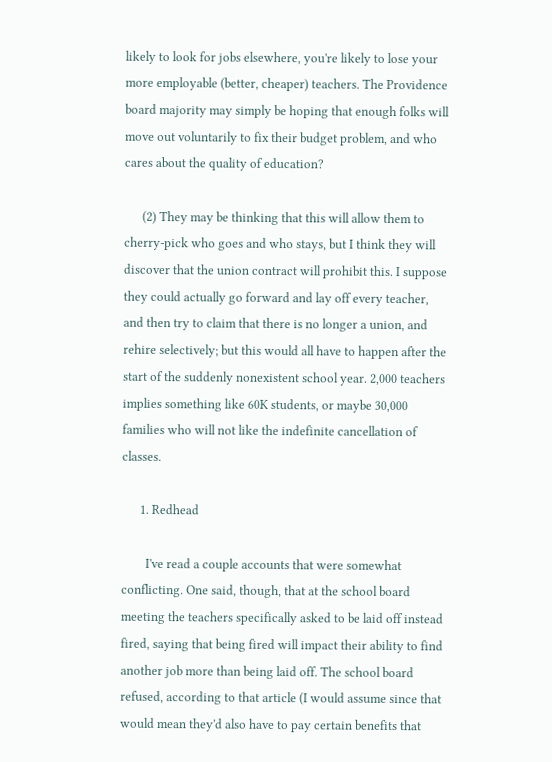likely to look for jobs elsewhere, you're likely to lose your more employable (better, cheaper) teachers. The Providence board majority may simply be hoping that enough folks will move out voluntarily to fix their budget problem, and who cares about the quality of education?

      (2) They may be thinking that this will allow them to cherry-pick who goes and who stays, but I think they will discover that the union contract will prohibit this. I suppose they could actually go forward and lay off every teacher, and then try to claim that there is no longer a union, and rehire selectively; but this would all have to happen after the start of the suddenly nonexistent school year. 2,000 teachers implies something like 60K students, or maybe 30,000 families who will not like the indefinite cancellation of classes.

      1. Redhead

        I've read a couple accounts that were somewhat conflicting. One said, though, that at the school board meeting the teachers specifically asked to be laid off instead fired, saying that being fired will impact their ability to find another job more than being laid off. The school board refused, according to that article (I would assume since that would mean they'd also have to pay certain benefits that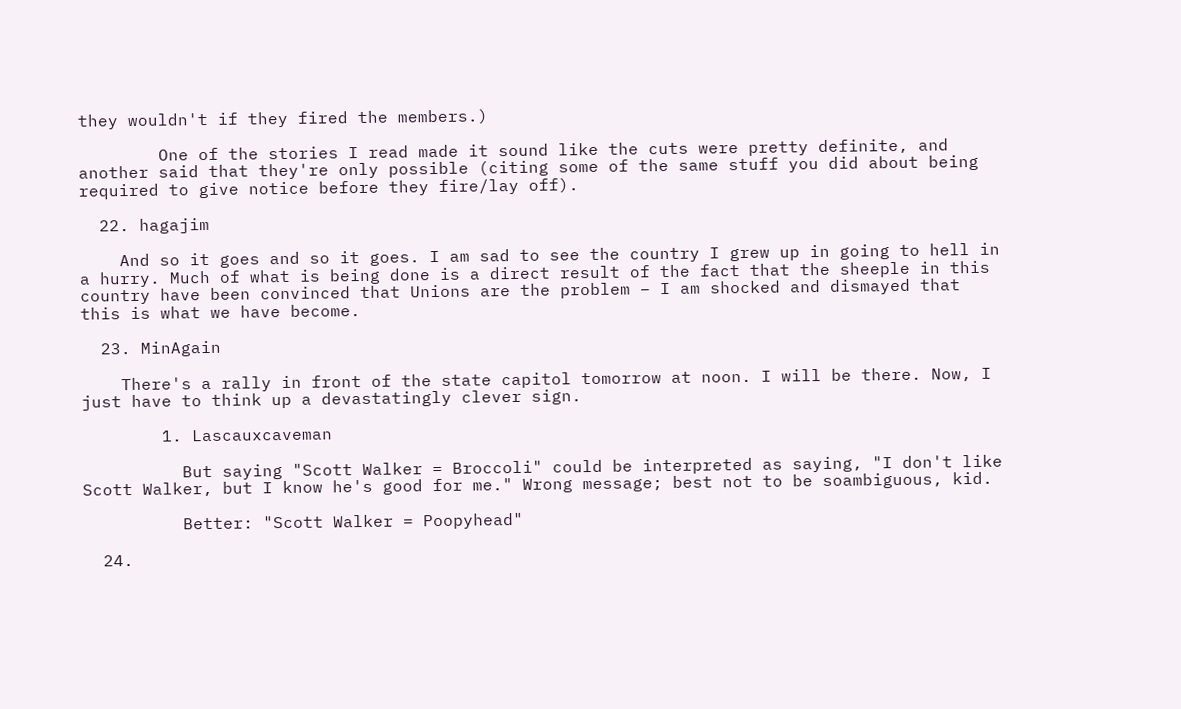they wouldn't if they fired the members.)

        One of the stories I read made it sound like the cuts were pretty definite, and another said that they're only possible (citing some of the same stuff you did about being required to give notice before they fire/lay off).

  22. hagajim

    And so it goes and so it goes. I am sad to see the country I grew up in going to hell in a hurry. Much of what is being done is a direct result of the fact that the sheeple in this country have been convinced that Unions are the problem – I am shocked and dismayed that this is what we have become.

  23. MinAgain

    There's a rally in front of the state capitol tomorrow at noon. I will be there. Now, I just have to think up a devastatingly clever sign.

        1. Lascauxcaveman

          But saying "Scott Walker = Broccoli" could be interpreted as saying, "I don't like Scott Walker, but I know he's good for me." Wrong message; best not to be soambiguous, kid.

          Better: "Scott Walker = Poopyhead"

  24.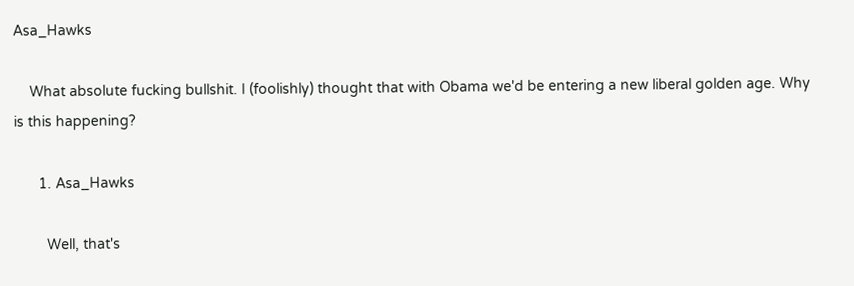Asa_Hawks

    What absolute fucking bullshit. I (foolishly) thought that with Obama we'd be entering a new liberal golden age. Why is this happening?

      1. Asa_Hawks

        Well, that's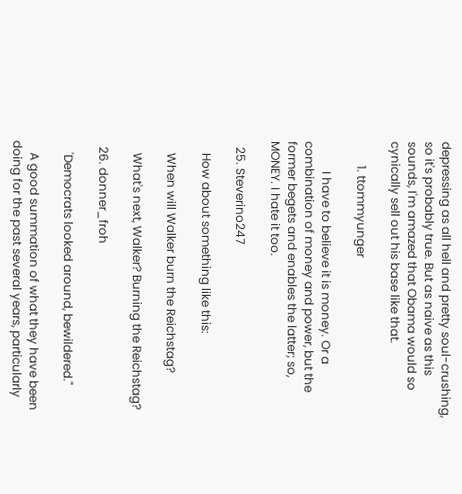depressing as all hell and pretty soul-crushing, so it's probably true. But as naive as this sounds, I'm amazed that Obama would so cynically sell out his base like that.

        1. ttommyunger

          I have to believe it is money. Or a combination of money and power, but the former begets and enables the latter; so, MONEY. I hate it too.

  25. Steverino247

    How about something like this:

    When will Walker burn the Reichstag?

    What's next, Walker? Burning the Reichstag?

  26. donner_froh

    'Democrats looked around, bewildered."

    A good summation of what they have been doing for the past several years, particularly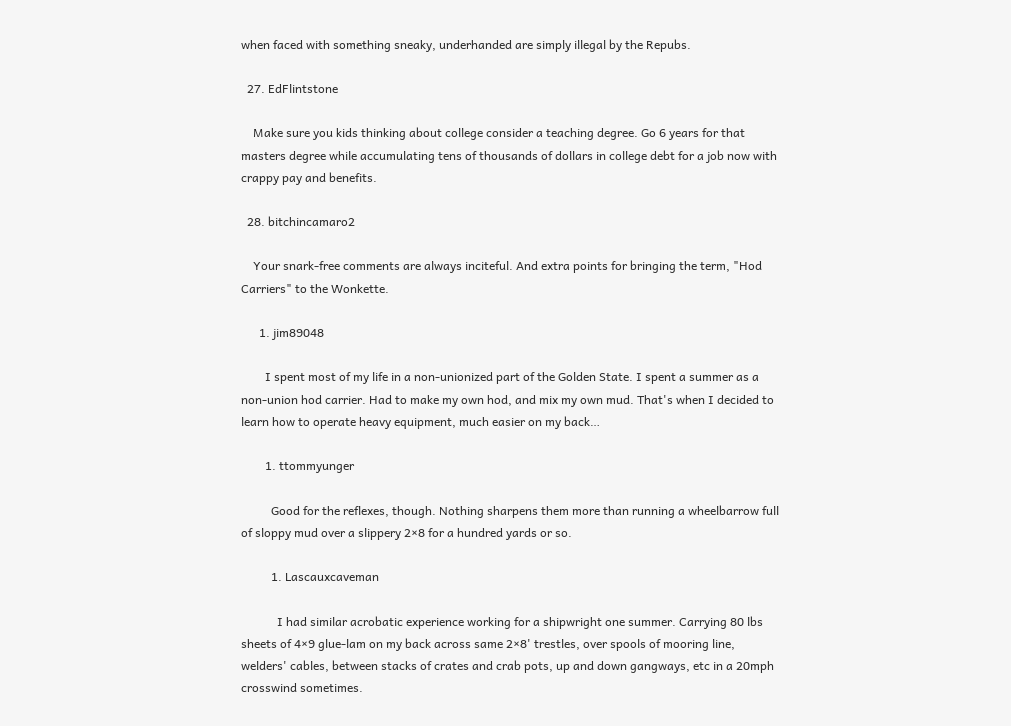when faced with something sneaky, underhanded are simply illegal by the Repubs.

  27. EdFlintstone

    Make sure you kids thinking about college consider a teaching degree. Go 6 years for that masters degree while accumulating tens of thousands of dollars in college debt for a job now with crappy pay and benefits.

  28. bitchincamaro2

    Your snark-free comments are always inciteful. And extra points for bringing the term, "Hod Carriers" to the Wonkette.

      1. jim89048

        I spent most of my life in a non-unionized part of the Golden State. I spent a summer as a non-union hod carrier. Had to make my own hod, and mix my own mud. That's when I decided to learn how to operate heavy equipment, much easier on my back…

        1. ttommyunger

          Good for the reflexes, though. Nothing sharpens them more than running a wheelbarrow full of sloppy mud over a slippery 2×8 for a hundred yards or so.

          1. Lascauxcaveman

            I had similar acrobatic experience working for a shipwright one summer. Carrying 80 lbs sheets of 4×9 glue-lam on my back across same 2×8' trestles, over spools of mooring line, welders' cables, between stacks of crates and crab pots, up and down gangways, etc in a 20mph crosswind sometimes.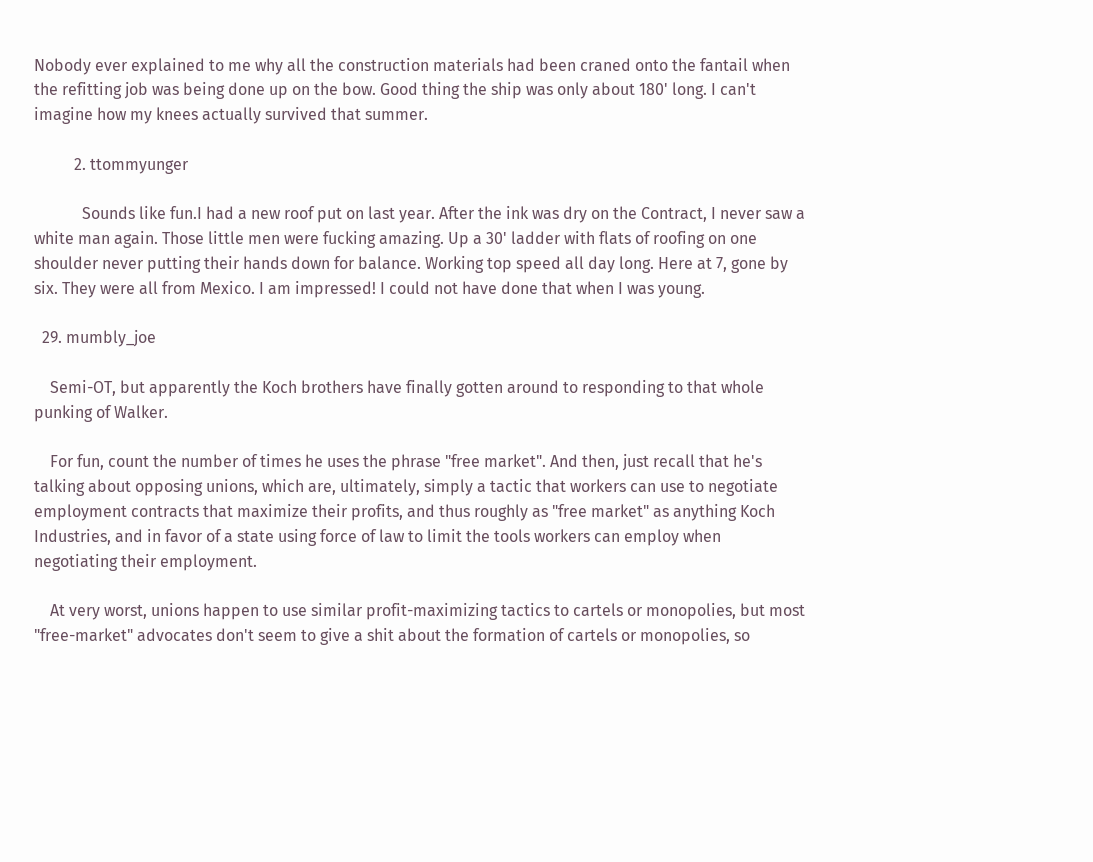Nobody ever explained to me why all the construction materials had been craned onto the fantail when the refitting job was being done up on the bow. Good thing the ship was only about 180' long. I can't imagine how my knees actually survived that summer.

          2. ttommyunger

            Sounds like fun.I had a new roof put on last year. After the ink was dry on the Contract, I never saw a white man again. Those little men were fucking amazing. Up a 30' ladder with flats of roofing on one shoulder never putting their hands down for balance. Working top speed all day long. Here at 7, gone by six. They were all from Mexico. I am impressed! I could not have done that when I was young.

  29. mumbly_joe

    Semi-OT, but apparently the Koch brothers have finally gotten around to responding to that whole punking of Walker.

    For fun, count the number of times he uses the phrase "free market". And then, just recall that he's talking about opposing unions, which are, ultimately, simply a tactic that workers can use to negotiate employment contracts that maximize their profits, and thus roughly as "free market" as anything Koch Industries, and in favor of a state using force of law to limit the tools workers can employ when negotiating their employment.

    At very worst, unions happen to use similar profit-maximizing tactics to cartels or monopolies, but most "free-market" advocates don't seem to give a shit about the formation of cartels or monopolies, so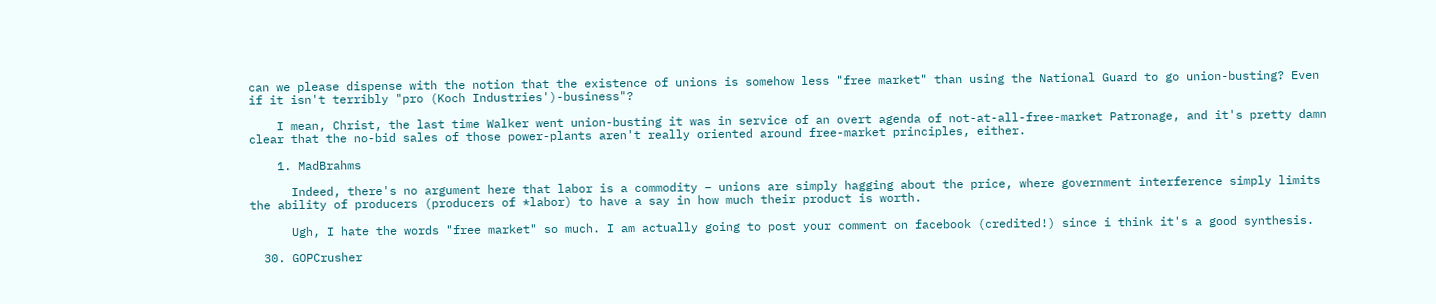can we please dispense with the notion that the existence of unions is somehow less "free market" than using the National Guard to go union-busting? Even if it isn't terribly "pro (Koch Industries')-business"?

    I mean, Christ, the last time Walker went union-busting it was in service of an overt agenda of not-at-all-free-market Patronage, and it's pretty damn clear that the no-bid sales of those power-plants aren't really oriented around free-market principles, either.

    1. MadBrahms

      Indeed, there's no argument here that labor is a commodity – unions are simply hagging about the price, where government interference simply limits the ability of producers (producers of *labor) to have a say in how much their product is worth.

      Ugh, I hate the words "free market" so much. I am actually going to post your comment on facebook (credited!) since i think it's a good synthesis.

  30. GOPCrusher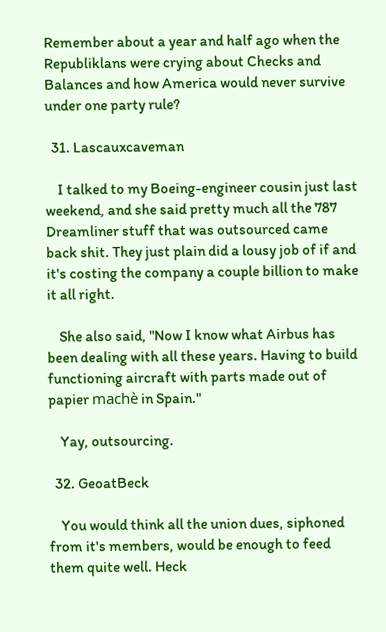Remember about a year and half ago when the Republiklans were crying about Checks and Balances and how America would never survive under one party rule?

  31. Lascauxcaveman

    I talked to my Boeing-engineer cousin just last weekend, and she said pretty much all the 787 Dreamliner stuff that was outsourced came back shit. They just plain did a lousy job of if and it's costing the company a couple billion to make it all right.

    She also said, "Now I know what Airbus has been dealing with all these years. Having to build functioning aircraft with parts made out of papier machè in Spain."

    Yay, outsourcing.

  32. GeoatBeck

    You would think all the union dues, siphoned from it's members, would be enough to feed them quite well. Heck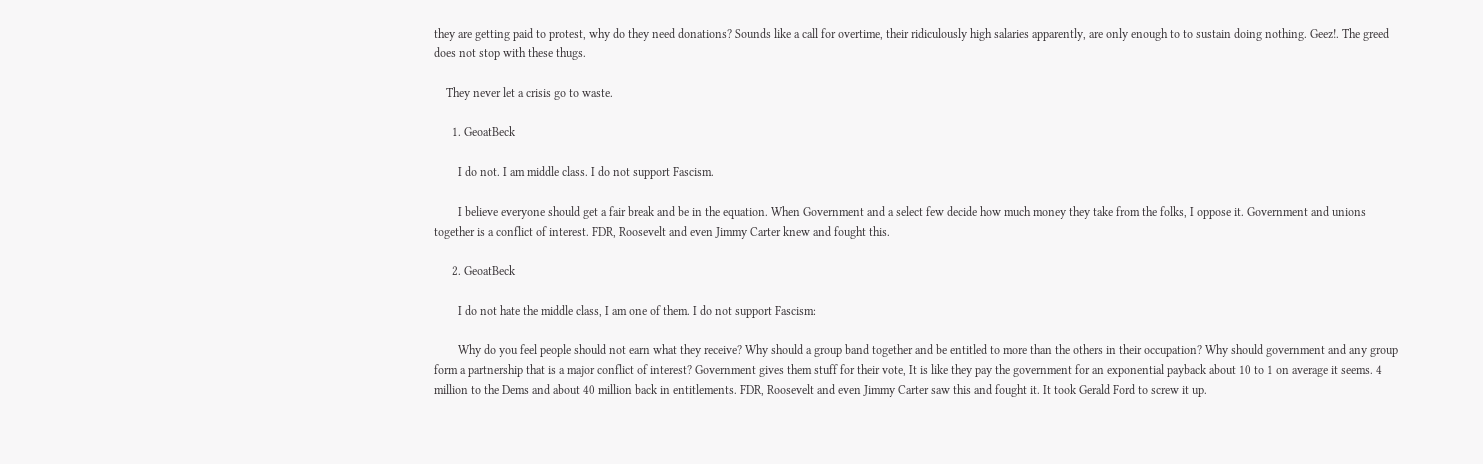they are getting paid to protest, why do they need donations? Sounds like a call for overtime, their ridiculously high salaries apparently, are only enough to to sustain doing nothing. Geez!. The greed does not stop with these thugs.

    They never let a crisis go to waste.

      1. GeoatBeck

        I do not. I am middle class. I do not support Fascism.

        I believe everyone should get a fair break and be in the equation. When Government and a select few decide how much money they take from the folks, I oppose it. Government and unions together is a conflict of interest. FDR, Roosevelt and even Jimmy Carter knew and fought this.

      2. GeoatBeck

        I do not hate the middle class, I am one of them. I do not support Fascism:

        Why do you feel people should not earn what they receive? Why should a group band together and be entitled to more than the others in their occupation? Why should government and any group form a partnership that is a major conflict of interest? Government gives them stuff for their vote, It is like they pay the government for an exponential payback about 10 to 1 on average it seems. 4 million to the Dems and about 40 million back in entitlements. FDR, Roosevelt and even Jimmy Carter saw this and fought it. It took Gerald Ford to screw it up.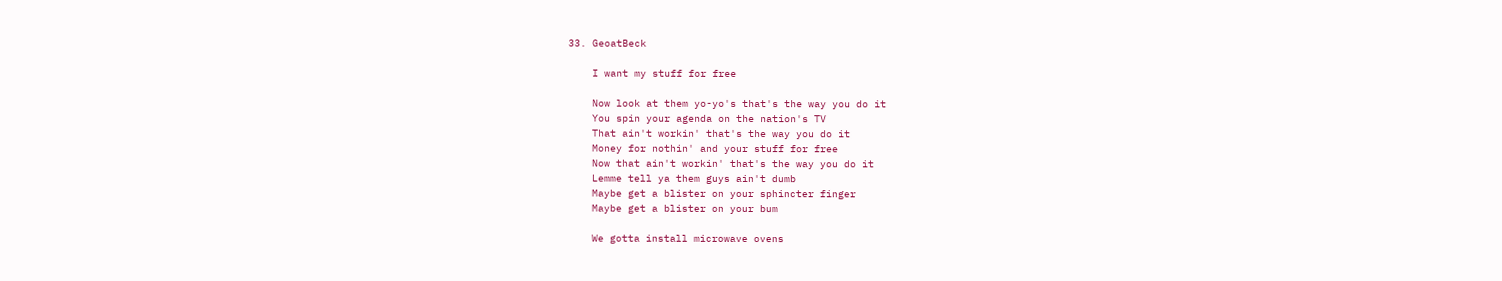33. GeoatBeck

    I want my stuff for free

    Now look at them yo-yo's that's the way you do it
    You spin your agenda on the nation's TV
    That ain't workin' that's the way you do it
    Money for nothin' and your stuff for free
    Now that ain't workin' that's the way you do it
    Lemme tell ya them guys ain't dumb
    Maybe get a blister on your sphincter finger
    Maybe get a blister on your bum

    We gotta install microwave ovens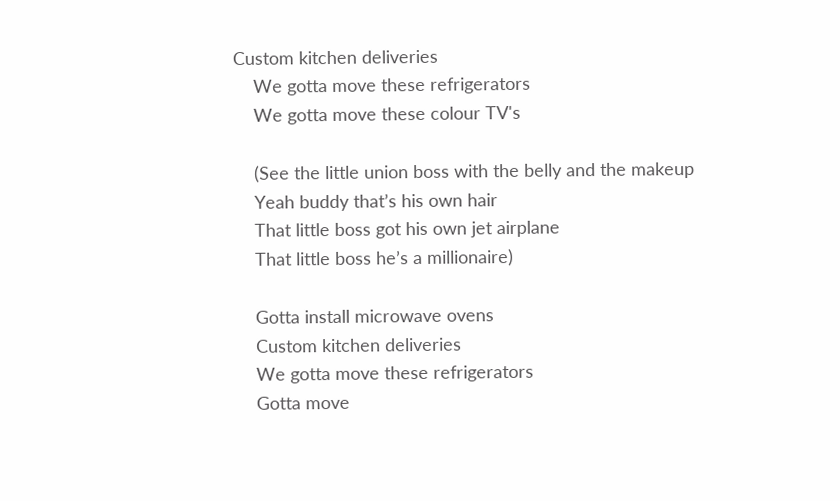Custom kitchen deliveries
    We gotta move these refrigerators
    We gotta move these colour TV's

    (See the little union boss with the belly and the makeup
    Yeah buddy that’s his own hair
    That little boss got his own jet airplane
    That little boss he’s a millionaire)

    Gotta install microwave ovens
    Custom kitchen deliveries
    We gotta move these refrigerators
    Gotta move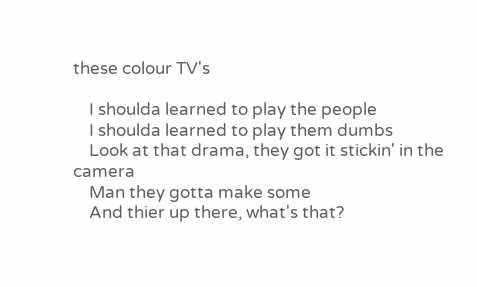these colour TV's

    I shoulda learned to play the people
    I shoulda learned to play them dumbs
    Look at that drama, they got it stickin' in the camera
    Man they gotta make some
    And thier up there, what's that?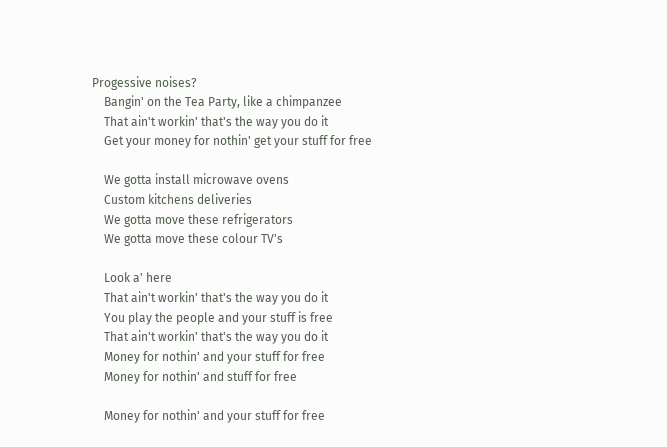Progessive noises?
    Bangin' on the Tea Party, like a chimpanzee
    That ain't workin' that's the way you do it
    Get your money for nothin' get your stuff for free

    We gotta install microwave ovens
    Custom kitchens deliveries
    We gotta move these refrigerators
    We gotta move these colour TV's

    Look a' here
    That ain't workin' that's the way you do it
    You play the people and your stuff is free
    That ain't workin' that's the way you do it
    Money for nothin' and your stuff for free
    Money for nothin' and stuff for free

    Money for nothin' and your stuff for free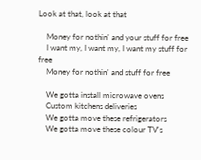Look at that, look at that

    Money for nothin' and your stuff for free
    I want my, I want my, I want my stuff for free
    Money for nothin' and stuff for free

    We gotta install microwave ovens
    Custom kitchens deliveries
    We gotta move these refrigerators
    We gotta move these colour TV's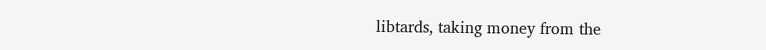libtards, taking money from the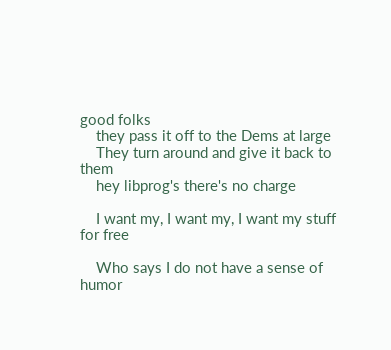good folks
    they pass it off to the Dems at large
    They turn around and give it back to them
    hey libprog's there's no charge

    I want my, I want my, I want my stuff for free

    Who says I do not have a sense of humor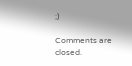;)

Comments are closed.